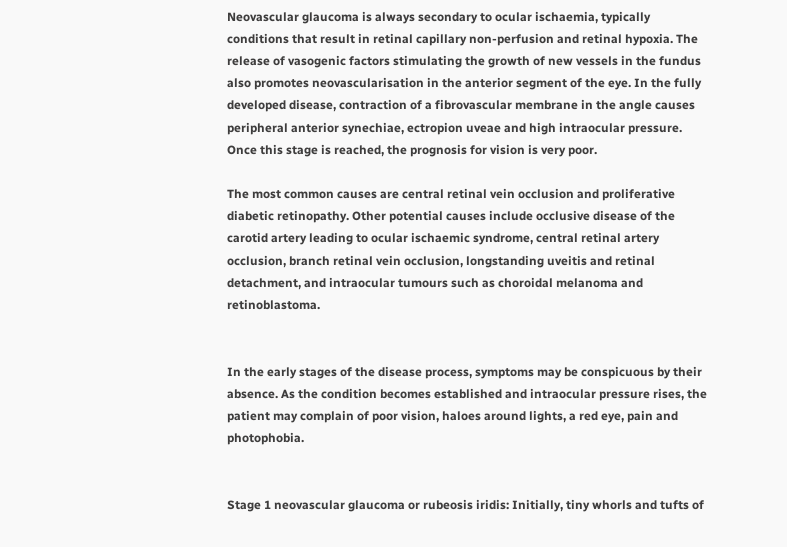Neovascular glaucoma is always secondary to ocular ischaemia, typically conditions that result in retinal capillary non-perfusion and retinal hypoxia. The release of vasogenic factors stimulating the growth of new vessels in the fundus also promotes neovascularisation in the anterior segment of the eye. In the fully developed disease, contraction of a fibrovascular membrane in the angle causes peripheral anterior synechiae, ectropion uveae and high intraocular pressure. Once this stage is reached, the prognosis for vision is very poor.

The most common causes are central retinal vein occlusion and proliferative diabetic retinopathy. Other potential causes include occlusive disease of the carotid artery leading to ocular ischaemic syndrome, central retinal artery occlusion, branch retinal vein occlusion, longstanding uveitis and retinal detachment, and intraocular tumours such as choroidal melanoma and retinoblastoma.


In the early stages of the disease process, symptoms may be conspicuous by their absence. As the condition becomes established and intraocular pressure rises, the patient may complain of poor vision, haloes around lights, a red eye, pain and photophobia.


Stage 1 neovascular glaucoma or rubeosis iridis: Initially, tiny whorls and tufts of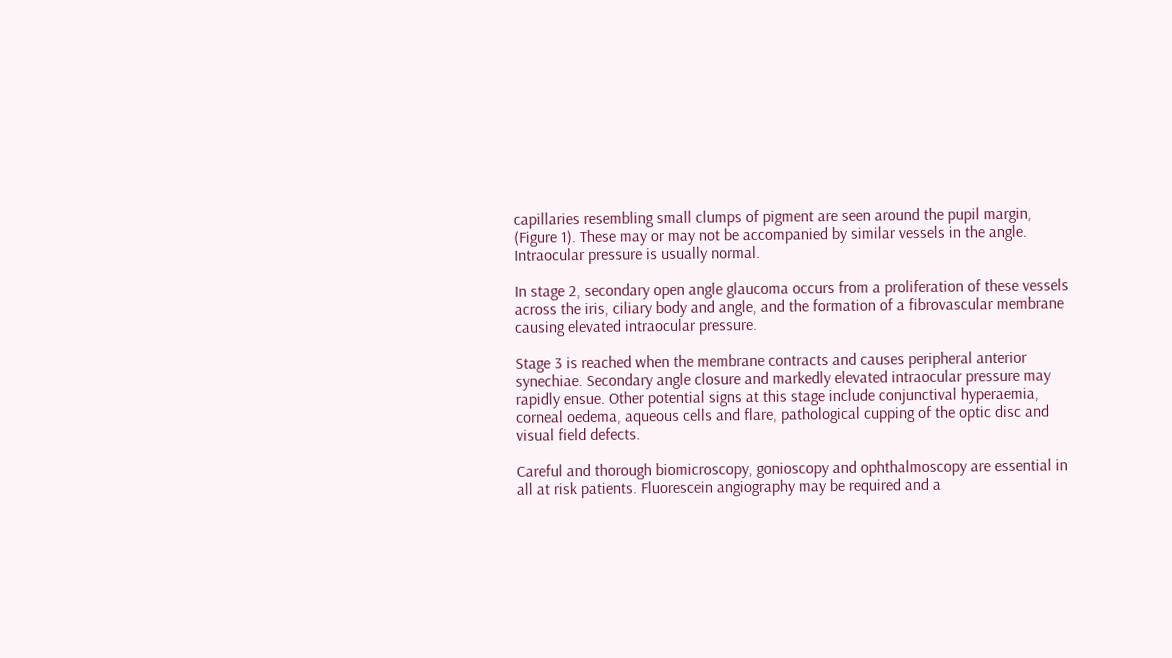capillaries resembling small clumps of pigment are seen around the pupil margin, (Figure 1). These may or may not be accompanied by similar vessels in the angle. Intraocular pressure is usually normal.

In stage 2, secondary open angle glaucoma occurs from a proliferation of these vessels across the iris, ciliary body and angle, and the formation of a fibrovascular membrane causing elevated intraocular pressure.

Stage 3 is reached when the membrane contracts and causes peripheral anterior synechiae. Secondary angle closure and markedly elevated intraocular pressure may rapidly ensue. Other potential signs at this stage include conjunctival hyperaemia, corneal oedema, aqueous cells and flare, pathological cupping of the optic disc and visual field defects.

Careful and thorough biomicroscopy, gonioscopy and ophthalmoscopy are essential in all at risk patients. Fluorescein angiography may be required and a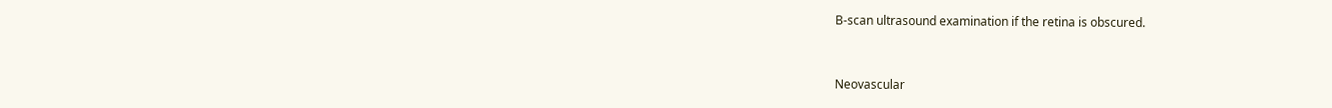B-scan ultrasound examination if the retina is obscured.


Neovascular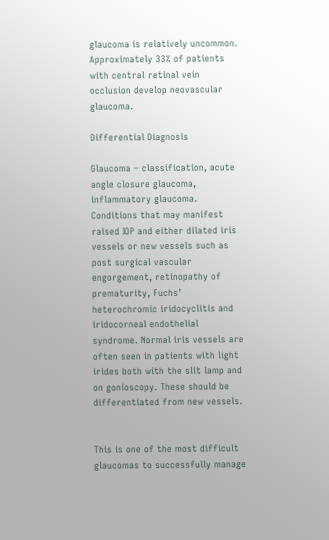glaucoma is relatively uncommon. Approximately 33% of patients with central retinal vein occlusion develop neovascular glaucoma.

Differential Diagnosis

Glaucoma – classification, acute angle closure glaucoma, inflammatory glaucoma. Conditions that may manifest raised IOP and either dilated iris vessels or new vessels such as post surgical vascular engorgement, retinopathy of prematurity, Fuchs’ heterochromic iridocyclitis and iridocorneal endothelial syndrome. Normal iris vessels are often seen in patients with light irides both with the slit lamp and on gonioscopy. These should be differentiated from new vessels.


This is one of the most difficult glaucomas to successfully manage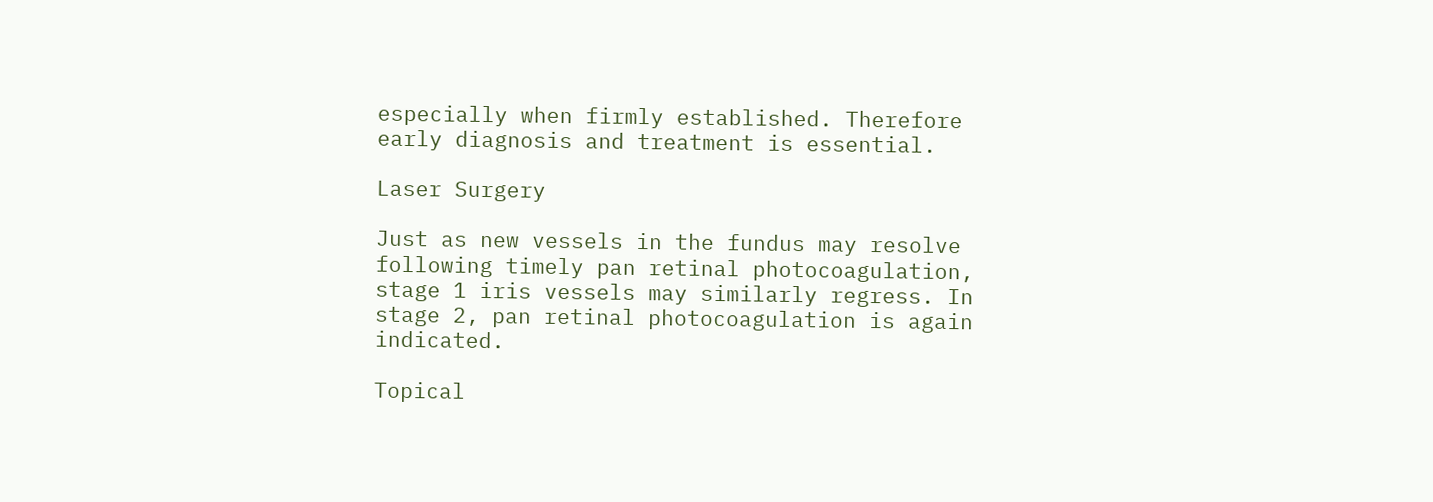especially when firmly established. Therefore early diagnosis and treatment is essential.

Laser Surgery

Just as new vessels in the fundus may resolve following timely pan retinal photocoagulation, stage 1 iris vessels may similarly regress. In stage 2, pan retinal photocoagulation is again indicated.

Topical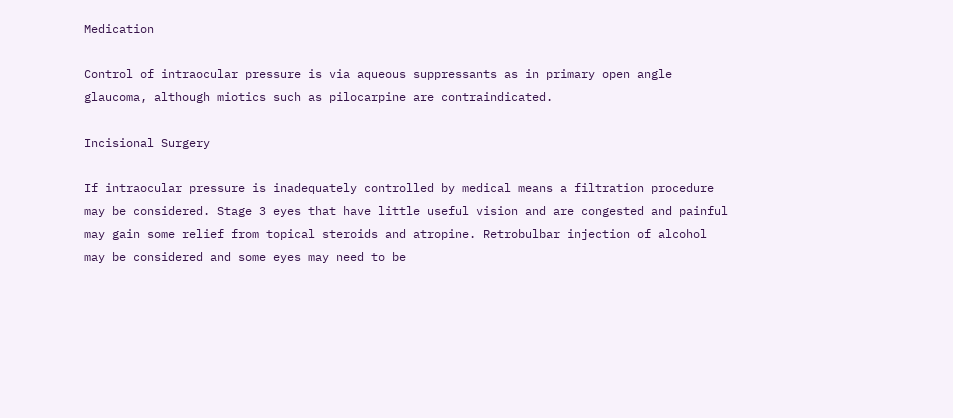Medication

Control of intraocular pressure is via aqueous suppressants as in primary open angle glaucoma, although miotics such as pilocarpine are contraindicated.

Incisional Surgery

If intraocular pressure is inadequately controlled by medical means a filtration procedure may be considered. Stage 3 eyes that have little useful vision and are congested and painful may gain some relief from topical steroids and atropine. Retrobulbar injection of alcohol may be considered and some eyes may need to be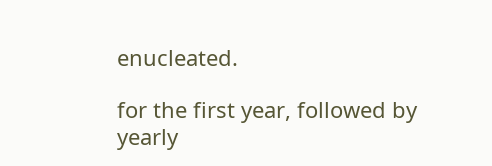enucleated.

for the first year, followed by yearly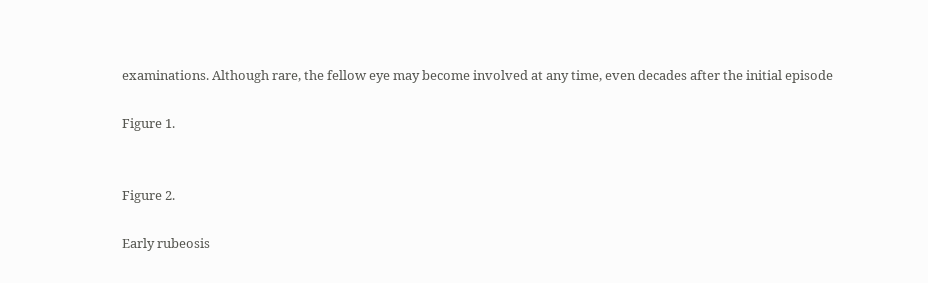examinations. Although rare, the fellow eye may become involved at any time, even decades after the initial episode

Figure 1.


Figure 2.

Early rubeosis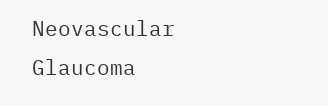Neovascular Glaucoma